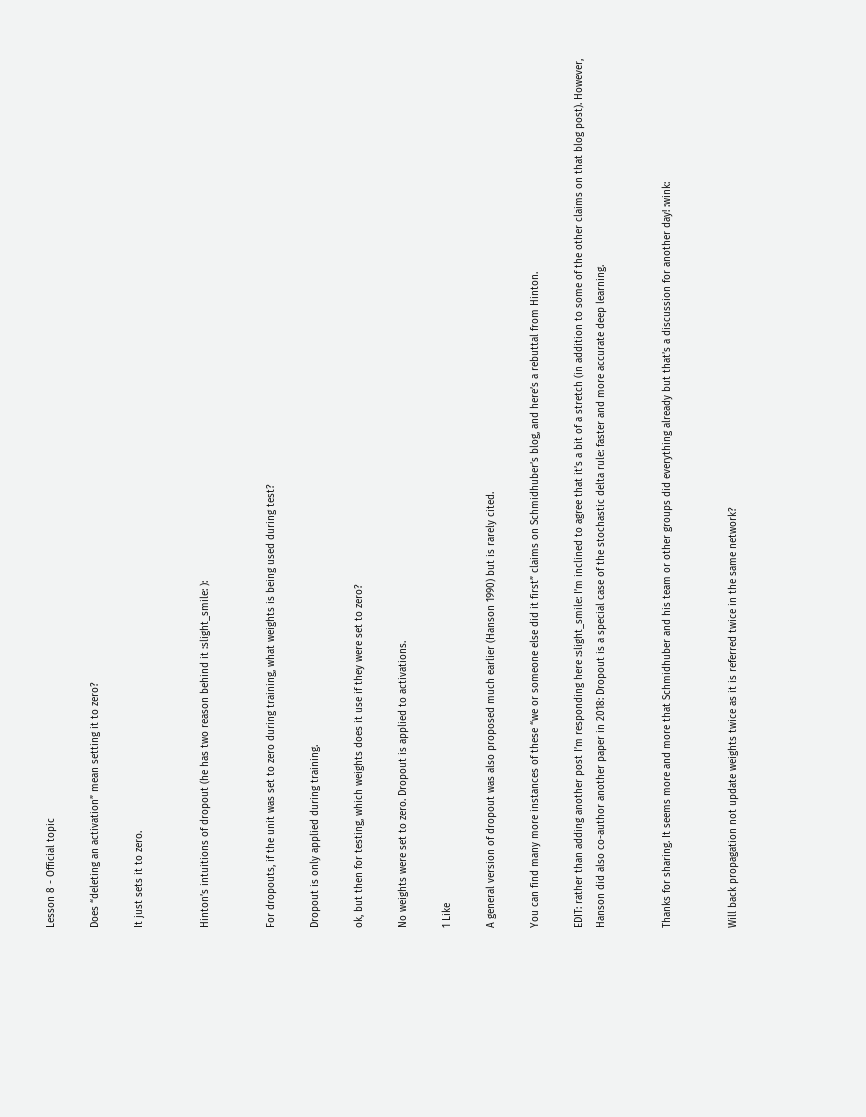Lesson 8 - Official topic

Does “deleting an activation” mean setting it to zero?

It just sets it to zero.


Hinton’s intuitions of dropout (he has two reason behind it :slight_smile: ):


For dropouts, if the unit was set to zero during training, what weights is being used during test?

Dropout is only applied during training.

ok, but then for testing, which weights does it use if they were set to zero?

No weights were set to zero. Dropout is applied to activations.

1 Like

A general version of dropout was also proposed much earlier (Hanson 1990) but is rarely cited.

You can find many more instances of these “we or someone else did it first” claims on Schmidhuber’s blog, and here’s a rebuttal from Hinton.

EDIT: rather than adding another post I’m responding here :slight_smile: I’m inclined to agree that it’s a bit of a stretch (in addition to some of the other claims on that blog post). However, Hanson did also co-author another paper in 2018: Dropout is a special case of the stochastic delta rule: faster and more accurate deep learning.


Thanks for sharing. It seems more and more that Schmidhuber and his team or other groups did everything already but that’s a discussion for another day! :wink:


Will back propagation not update weights twice as it is referred twice in the same network?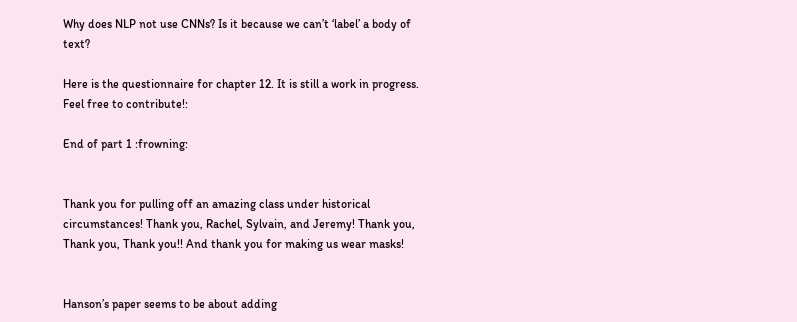Why does NLP not use CNNs? Is it because we can’t ‘label’ a body of text?

Here is the questionnaire for chapter 12. It is still a work in progress. Feel free to contribute!:

End of part 1 :frowning:


Thank you for pulling off an amazing class under historical circumstances! Thank you, Rachel, Sylvain, and Jeremy! Thank you, Thank you, Thank you!! And thank you for making us wear masks!


Hanson’s paper seems to be about adding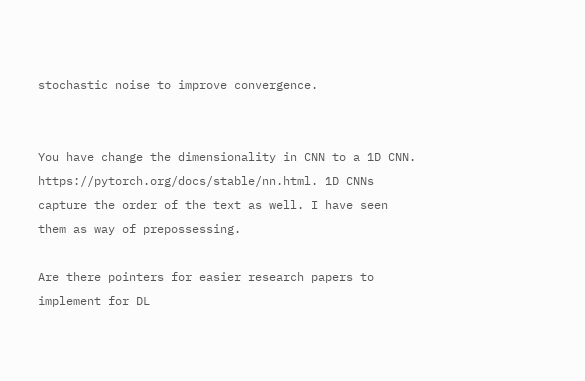stochastic noise to improve convergence.


You have change the dimensionality in CNN to a 1D CNN. https://pytorch.org/docs/stable/nn.html. 1D CNNs capture the order of the text as well. I have seen them as way of prepossessing.

Are there pointers for easier research papers to implement for DL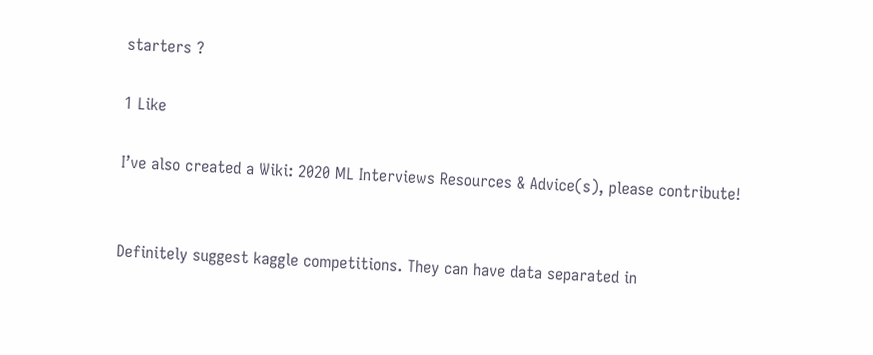starters ?

1 Like

I’ve also created a Wiki: 2020 ML Interviews Resources & Advice(s), please contribute!


Definitely suggest kaggle competitions. They can have data separated in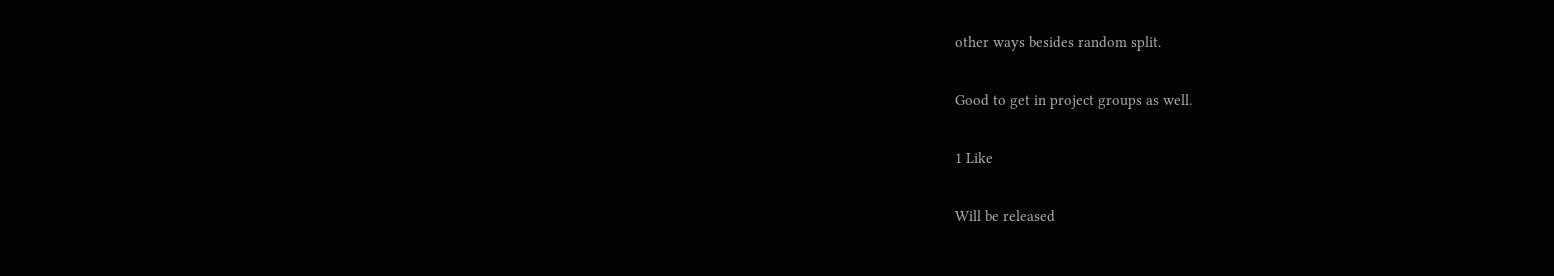other ways besides random split.

Good to get in project groups as well.

1 Like

Will be released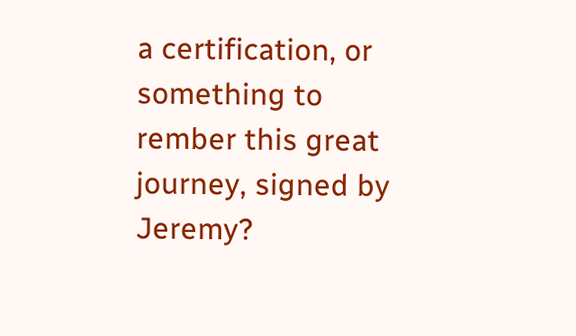a certification, or something to rember this great journey, signed by Jeremy?